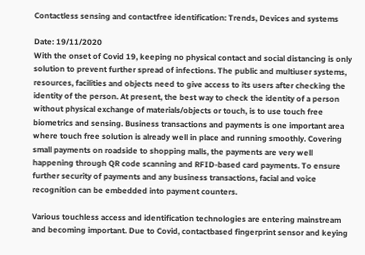Contactless sensing and contactfree identification: Trends, Devices and systems

Date: 19/11/2020
With the onset of Covid 19, keeping no physical contact and social distancing is only solution to prevent further spread of infections. The public and multiuser systems, resources, facilities and objects need to give access to its users after checking the identity of the person. At present, the best way to check the identity of a person without physical exchange of materials/objects or touch, is to use touch free biometrics and sensing. Business transactions and payments is one important area where touch free solution is already well in place and running smoothly. Covering small payments on roadside to shopping malls, the payments are very well happening through QR code scanning and RFID-based card payments. To ensure further security of payments and any business transactions, facial and voice recognition can be embedded into payment counters.

Various touchless access and identification technologies are entering mainstream and becoming important. Due to Covid, contactbased fingerprint sensor and keying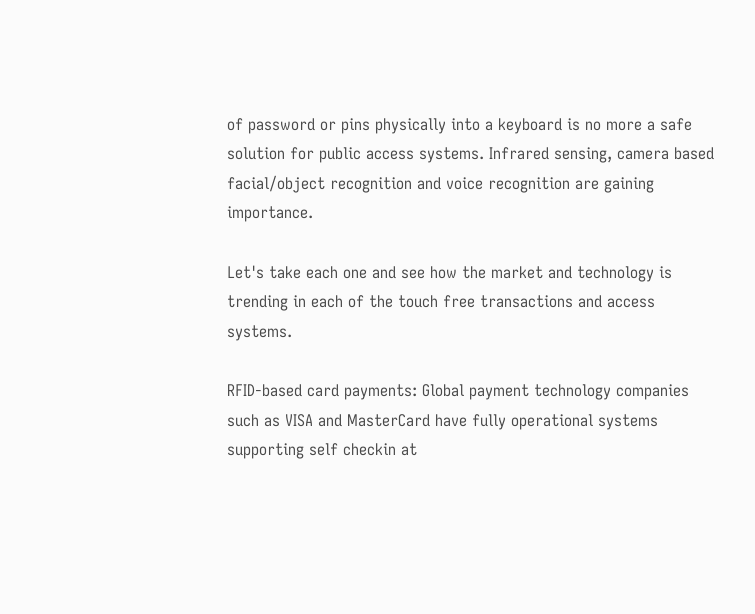of password or pins physically into a keyboard is no more a safe solution for public access systems. Infrared sensing, camera based facial/object recognition and voice recognition are gaining importance.

Let's take each one and see how the market and technology is trending in each of the touch free transactions and access systems.

RFID-based card payments: Global payment technology companies such as VISA and MasterCard have fully operational systems supporting self checkin at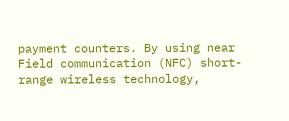payment counters. By using near Field communication (NFC) short-range wireless technology,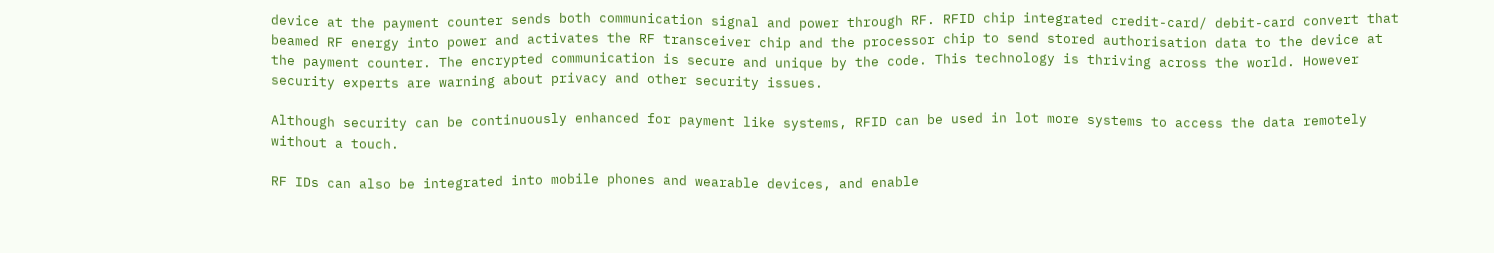device at the payment counter sends both communication signal and power through RF. RFID chip integrated credit-card/ debit-card convert that beamed RF energy into power and activates the RF transceiver chip and the processor chip to send stored authorisation data to the device at the payment counter. The encrypted communication is secure and unique by the code. This technology is thriving across the world. However security experts are warning about privacy and other security issues.

Although security can be continuously enhanced for payment like systems, RFID can be used in lot more systems to access the data remotely without a touch.

RF IDs can also be integrated into mobile phones and wearable devices, and enable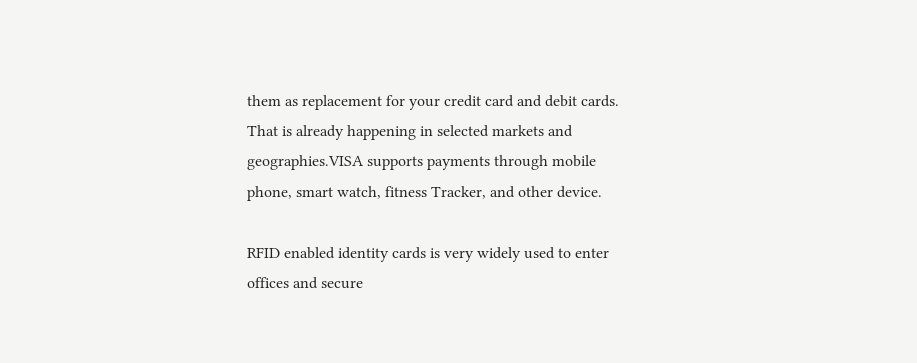them as replacement for your credit card and debit cards. That is already happening in selected markets and geographies.VISA supports payments through mobile phone, smart watch, fitness Tracker, and other device.

RFID enabled identity cards is very widely used to enter offices and secure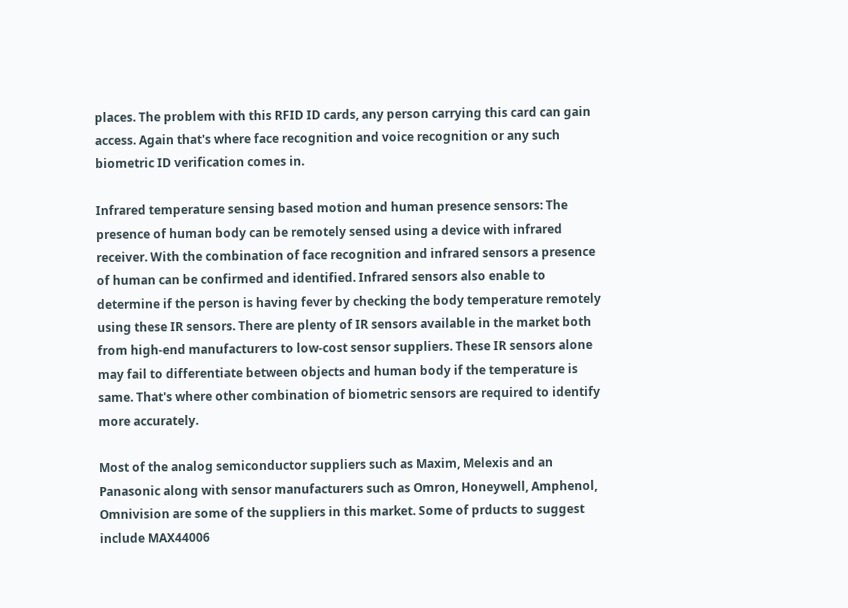places. The problem with this RFID ID cards, any person carrying this card can gain access. Again that's where face recognition and voice recognition or any such biometric ID verification comes in.

Infrared temperature sensing based motion and human presence sensors: The presence of human body can be remotely sensed using a device with infrared receiver. With the combination of face recognition and infrared sensors a presence of human can be confirmed and identified. Infrared sensors also enable to determine if the person is having fever by checking the body temperature remotely using these IR sensors. There are plenty of IR sensors available in the market both from high-end manufacturers to low-cost sensor suppliers. These IR sensors alone may fail to differentiate between objects and human body if the temperature is same. That's where other combination of biometric sensors are required to identify more accurately.

Most of the analog semiconductor suppliers such as Maxim, Melexis and an Panasonic along with sensor manufacturers such as Omron, Honeywell, Amphenol, Omnivision are some of the suppliers in this market. Some of prducts to suggest include MAX44006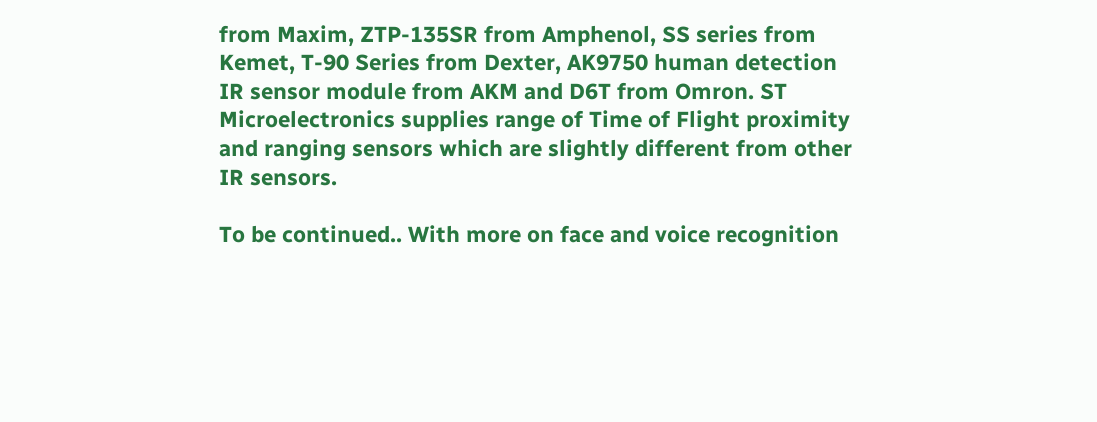from Maxim, ZTP-135SR from Amphenol, SS series from Kemet, T-90 Series from Dexter, AK9750 human detection IR sensor module from AKM and D6T from Omron. ST Microelectronics supplies range of Time of Flight proximity and ranging sensors which are slightly different from other IR sensors.

To be continued.. With more on face and voice recognition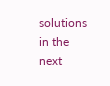solutions in the next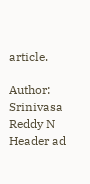article.

Author: Srinivasa Reddy N
Header ad